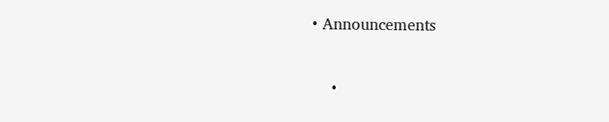• Announcements

    •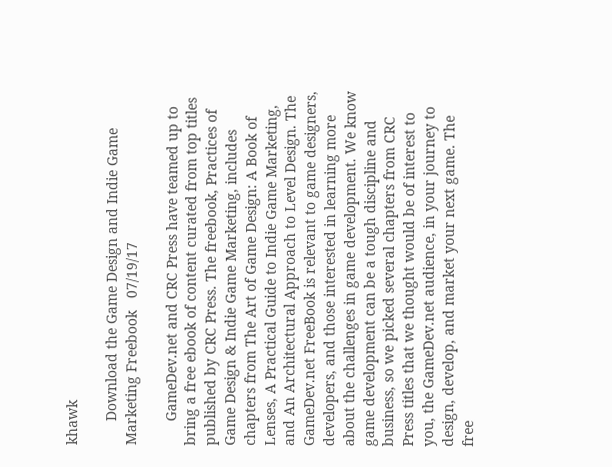khawk

      Download the Game Design and Indie Game Marketing Freebook   07/19/17

      GameDev.net and CRC Press have teamed up to bring a free ebook of content curated from top titles published by CRC Press. The freebook, Practices of Game Design & Indie Game Marketing, includes chapters from The Art of Game Design: A Book of Lenses, A Practical Guide to Indie Game Marketing, and An Architectural Approach to Level Design. The GameDev.net FreeBook is relevant to game designers, developers, and those interested in learning more about the challenges in game development. We know game development can be a tough discipline and business, so we picked several chapters from CRC Press titles that we thought would be of interest to you, the GameDev.net audience, in your journey to design, develop, and market your next game. The free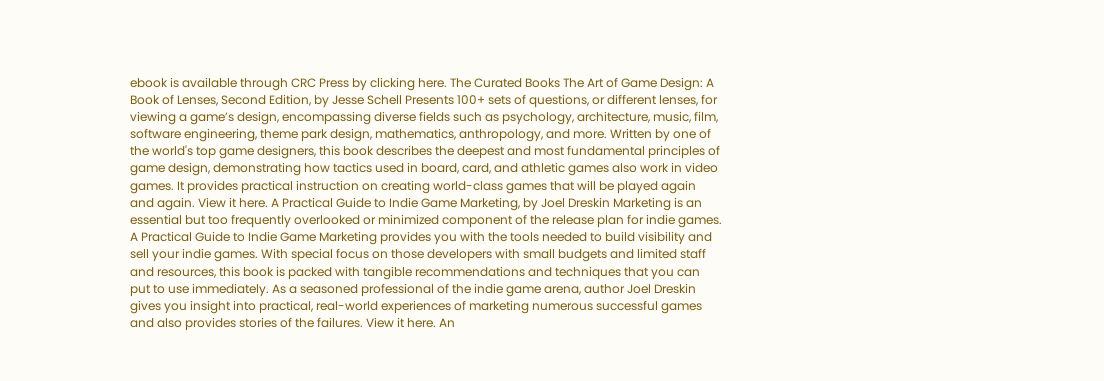ebook is available through CRC Press by clicking here. The Curated Books The Art of Game Design: A Book of Lenses, Second Edition, by Jesse Schell Presents 100+ sets of questions, or different lenses, for viewing a game’s design, encompassing diverse fields such as psychology, architecture, music, film, software engineering, theme park design, mathematics, anthropology, and more. Written by one of the world's top game designers, this book describes the deepest and most fundamental principles of game design, demonstrating how tactics used in board, card, and athletic games also work in video games. It provides practical instruction on creating world-class games that will be played again and again. View it here. A Practical Guide to Indie Game Marketing, by Joel Dreskin Marketing is an essential but too frequently overlooked or minimized component of the release plan for indie games. A Practical Guide to Indie Game Marketing provides you with the tools needed to build visibility and sell your indie games. With special focus on those developers with small budgets and limited staff and resources, this book is packed with tangible recommendations and techniques that you can put to use immediately. As a seasoned professional of the indie game arena, author Joel Dreskin gives you insight into practical, real-world experiences of marketing numerous successful games and also provides stories of the failures. View it here. An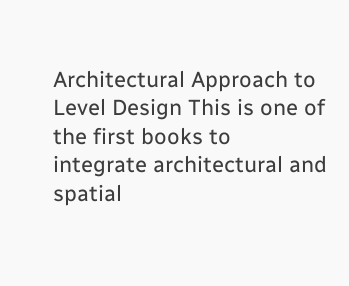Architectural Approach to Level Design This is one of the first books to integrate architectural and spatial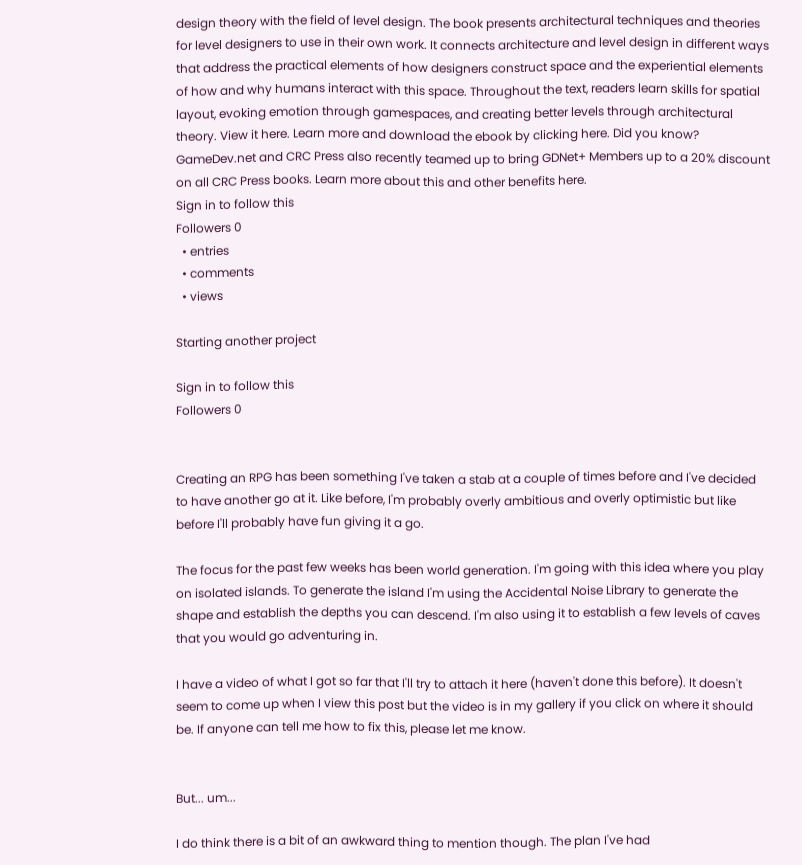design theory with the field of level design. The book presents architectural techniques and theories for level designers to use in their own work. It connects architecture and level design in different ways that address the practical elements of how designers construct space and the experiential elements of how and why humans interact with this space. Throughout the text, readers learn skills for spatial layout, evoking emotion through gamespaces, and creating better levels through architectural theory. View it here. Learn more and download the ebook by clicking here. Did you know? GameDev.net and CRC Press also recently teamed up to bring GDNet+ Members up to a 20% discount on all CRC Press books. Learn more about this and other benefits here.
Sign in to follow this
Followers 0
  • entries
  • comments
  • views

Starting another project

Sign in to follow this
Followers 0


Creating an RPG has been something I've taken a stab at a couple of times before and I've decided to have another go at it. Like before, I'm probably overly ambitious and overly optimistic but like before I'll probably have fun giving it a go.

The focus for the past few weeks has been world generation. I'm going with this idea where you play on isolated islands. To generate the island I'm using the Accidental Noise Library to generate the shape and establish the depths you can descend. I'm also using it to establish a few levels of caves that you would go adventuring in.

I have a video of what I got so far that I'll try to attach it here (haven't done this before). It doesn't seem to come up when I view this post but the video is in my gallery if you click on where it should be. If anyone can tell me how to fix this, please let me know.


But... um...

I do think there is a bit of an awkward thing to mention though. The plan I've had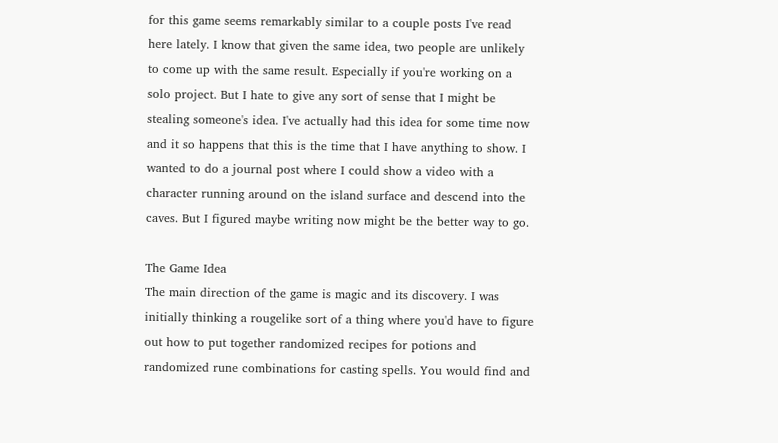for this game seems remarkably similar to a couple posts I've read here lately. I know that given the same idea, two people are unlikely to come up with the same result. Especially if you're working on a solo project. But I hate to give any sort of sense that I might be stealing someone's idea. I've actually had this idea for some time now and it so happens that this is the time that I have anything to show. I wanted to do a journal post where I could show a video with a character running around on the island surface and descend into the caves. But I figured maybe writing now might be the better way to go.

The Game Idea
The main direction of the game is magic and its discovery. I was initially thinking a rougelike sort of a thing where you'd have to figure out how to put together randomized recipes for potions and randomized rune combinations for casting spells. You would find and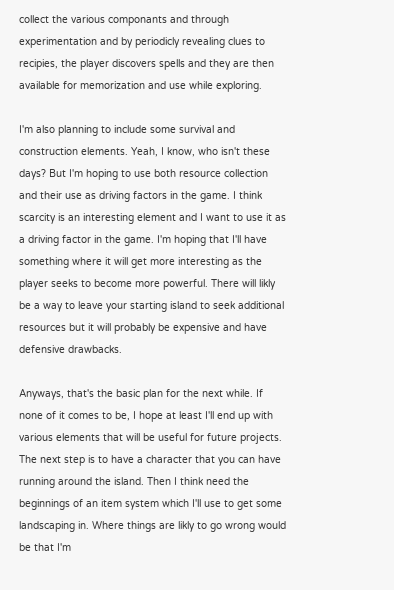collect the various componants and through experimentation and by periodicly revealing clues to recipies, the player discovers spells and they are then available for memorization and use while exploring.

I'm also planning to include some survival and construction elements. Yeah, I know, who isn't these days? But I'm hoping to use both resource collection and their use as driving factors in the game. I think scarcity is an interesting element and I want to use it as a driving factor in the game. I'm hoping that I'll have something where it will get more interesting as the player seeks to become more powerful. There will likly be a way to leave your starting island to seek additional resources but it will probably be expensive and have defensive drawbacks.

Anyways, that's the basic plan for the next while. If none of it comes to be, I hope at least I'll end up with various elements that will be useful for future projects. The next step is to have a character that you can have running around the island. Then I think need the beginnings of an item system which I'll use to get some landscaping in. Where things are likly to go wrong would be that I'm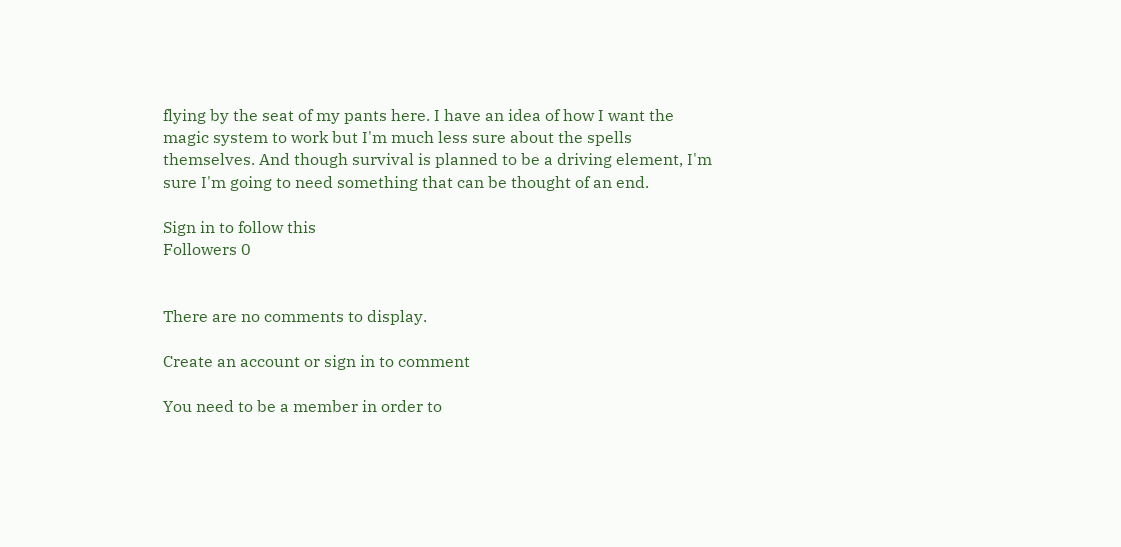flying by the seat of my pants here. I have an idea of how I want the magic system to work but I'm much less sure about the spells themselves. And though survival is planned to be a driving element, I'm sure I'm going to need something that can be thought of an end.

Sign in to follow this
Followers 0


There are no comments to display.

Create an account or sign in to comment

You need to be a member in order to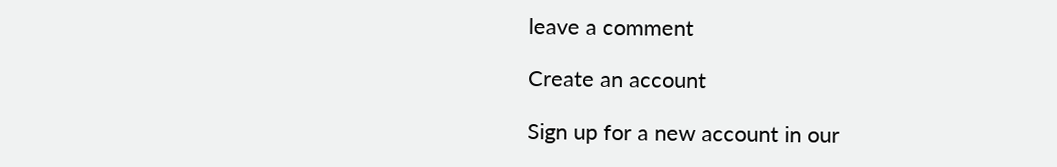leave a comment

Create an account

Sign up for a new account in our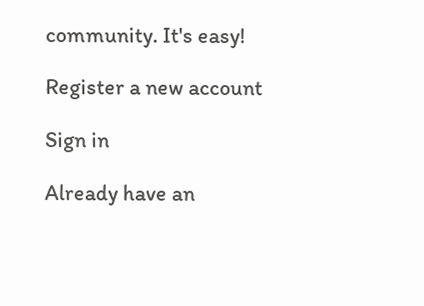community. It's easy!

Register a new account

Sign in

Already have an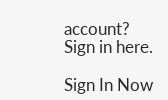account? Sign in here.

Sign In Now